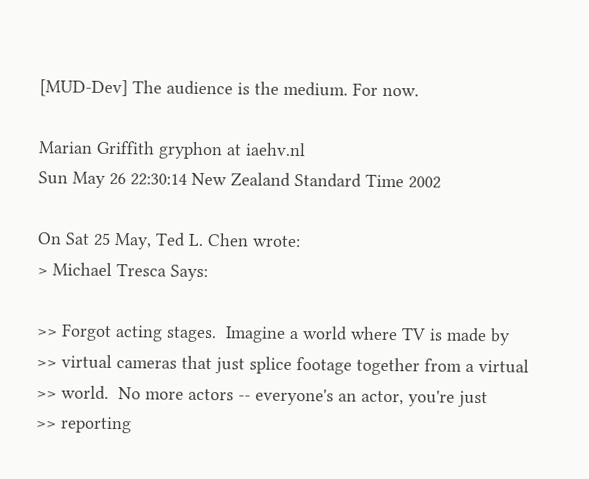[MUD-Dev] The audience is the medium. For now.

Marian Griffith gryphon at iaehv.nl
Sun May 26 22:30:14 New Zealand Standard Time 2002

On Sat 25 May, Ted L. Chen wrote:
> Michael Tresca Says:

>> Forgot acting stages.  Imagine a world where TV is made by
>> virtual cameras that just splice footage together from a virtual
>> world.  No more actors -- everyone's an actor, you're just
>> reporting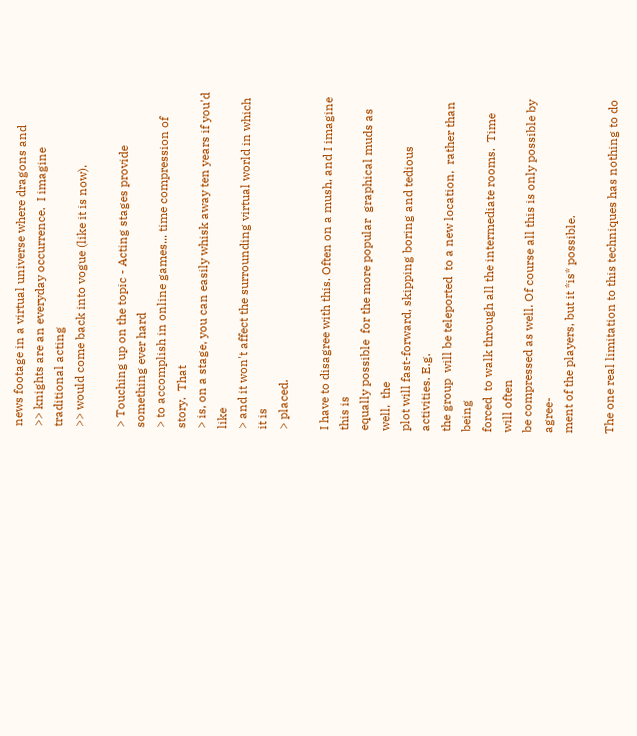news footage in a virtual universe where dragons and
>> knights are an everyday occurrence.  I imagine traditional acting
>> would come back into vogue (like it is now).

> Touching up on the topic - Acting stages provide something ever hard
> to accomplish in online games... time compression of story.  That
> is, on a stage, you can easily whisk away ten years if you'd like
> and it won't affect the surrounding virtual world in which it is
> placed.

I have to disagree with this. Often on a mush, and I imagine this is
equally possible  for the more popular  graphical muds as well,  the
plot will fast-forward, skipping boring and tedious activities. E.g.
the group  will be teleported  to a new location,  rather than being
forced  to walk through all the intermediate rooms.  Time will often
be compressed as well. Of course all this is only possible by agree-
ment of the players, but it *is* possible.

The one real limitation to this techniques has nothing to do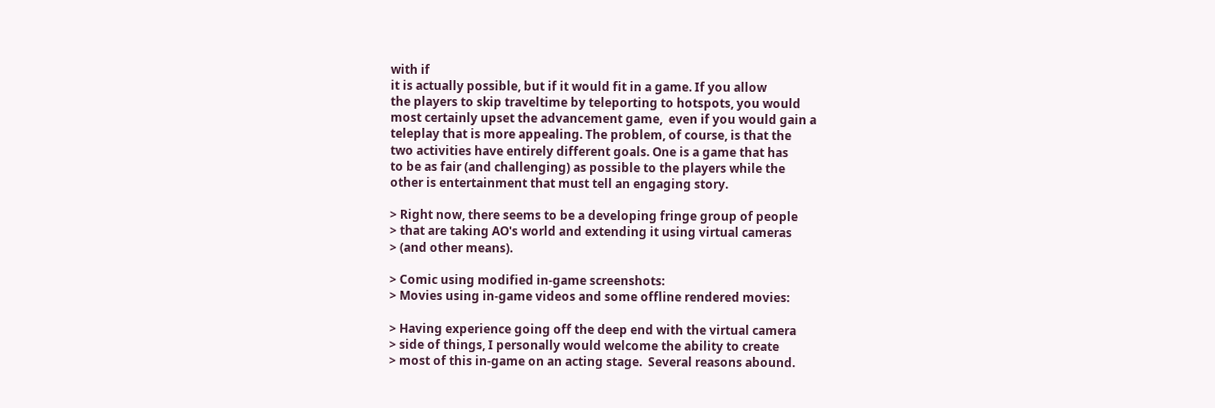with if
it is actually possible, but if it would fit in a game. If you allow
the players to skip traveltime by teleporting to hotspots, you would
most certainly upset the advancement game,  even if you would gain a
teleplay that is more appealing. The problem, of course, is that the
two activities have entirely different goals. One is a game that has
to be as fair (and challenging) as possible to the players while the
other is entertainment that must tell an engaging story.

> Right now, there seems to be a developing fringe group of people
> that are taking AO's world and extending it using virtual cameras
> (and other means).

> Comic using modified in-game screenshots:
> Movies using in-game videos and some offline rendered movies:

> Having experience going off the deep end with the virtual camera
> side of things, I personally would welcome the ability to create
> most of this in-game on an acting stage.  Several reasons abound.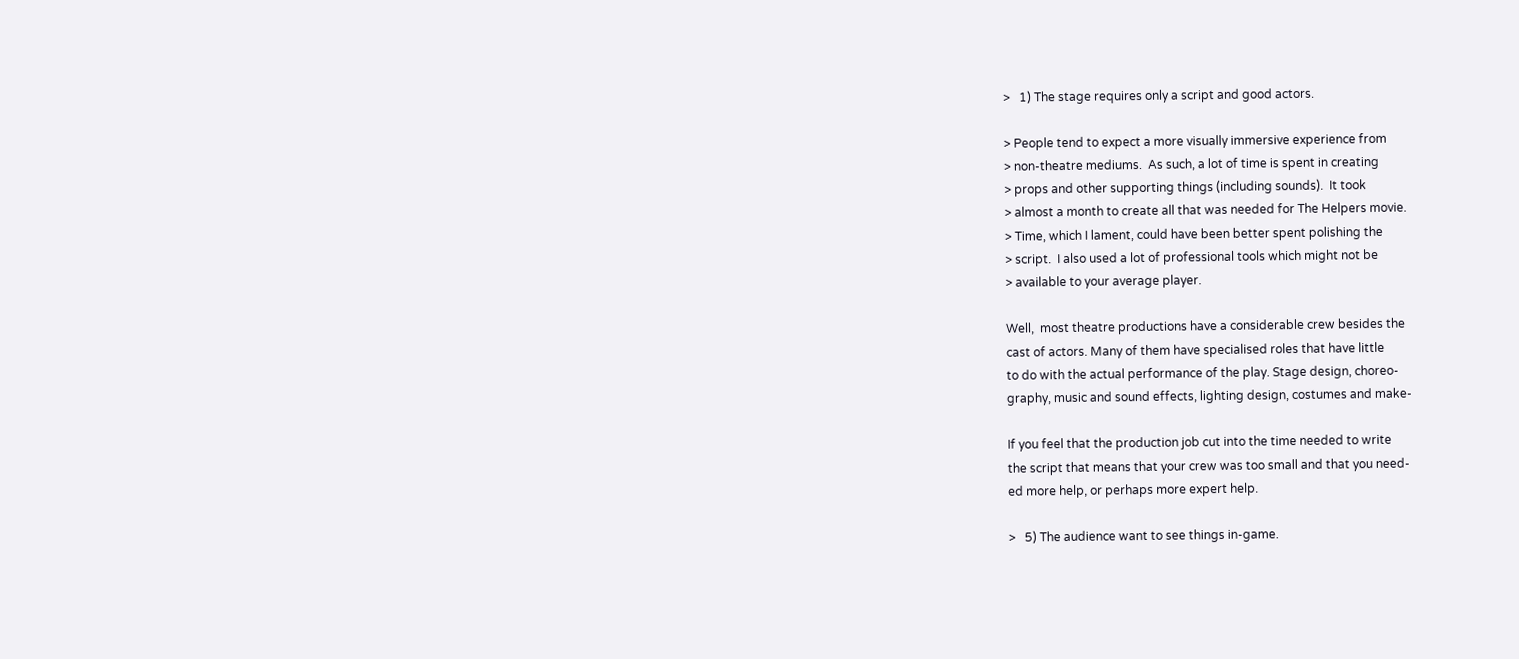>   1) The stage requires only a script and good actors.

> People tend to expect a more visually immersive experience from
> non-theatre mediums.  As such, a lot of time is spent in creating
> props and other supporting things (including sounds).  It took
> almost a month to create all that was needed for The Helpers movie.
> Time, which I lament, could have been better spent polishing the
> script.  I also used a lot of professional tools which might not be
> available to your average player.

Well,  most theatre productions have a considerable crew besides the
cast of actors. Many of them have specialised roles that have little
to do with the actual performance of the play. Stage design, choreo-
graphy, music and sound effects, lighting design, costumes and make-

If you feel that the production job cut into the time needed to write
the script that means that your crew was too small and that you need-
ed more help, or perhaps more expert help.

>   5) The audience want to see things in-game.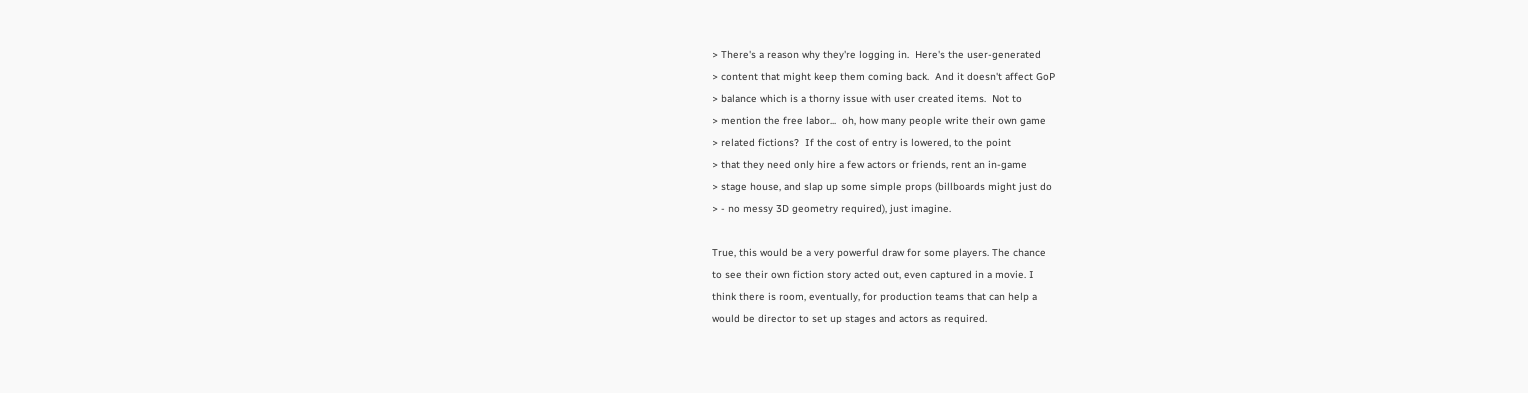> There's a reason why they're logging in.  Here's the user-generated
> content that might keep them coming back.  And it doesn't affect GoP
> balance which is a thorny issue with user created items.  Not to
> mention the free labor...  oh, how many people write their own game
> related fictions?  If the cost of entry is lowered, to the point
> that they need only hire a few actors or friends, rent an in-game
> stage house, and slap up some simple props (billboards might just do
> - no messy 3D geometry required), just imagine.

True, this would be a very powerful draw for some players. The chance
to see their own fiction story acted out, even captured in a movie. I
think there is room, eventually, for production teams that can help a
would be director to set up stages and actors as required.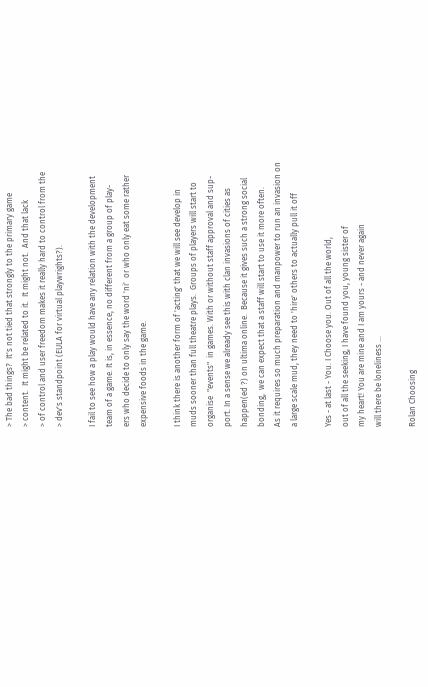> The bad things?  It's not tied that strongly to the primary game
> content.  It might be related to it.  It might not.  And that lack
> of control and user freedom makes it really hard to control from the
> dev's standpoint (EULA for virtual playwrights?).

I fail to see how a play would have any relation with the development
team of a game. It is, in essence, no different from a group of play-
ers who decide to only say the word 'ni'  or who only eat some rather
expensive foods in the game.

I think there is another form of 'acting' that we will see develop in
muds sooner than full theatre plays.  Groups of players will start to
organise  "events"  in games. With or without staff approval and sup-
port. In a sense we already see this with clan invasions of cities as
happen(ed ?) on ultima online.  Because it gives such a strong social
bonding,  we can expect that a staff will start to use it more often.
As it requires so much preparation and manpower to run an invasion on
a large scale mud, they need to 'hire' others to actually pull it off

Yes - at last - You. I Choose you. Out of all the world,
out of all the seeking, I have found you, young sister of
my heart! You are mine and I am yours - and never again
will there be loneliness ...

Rolan Choosing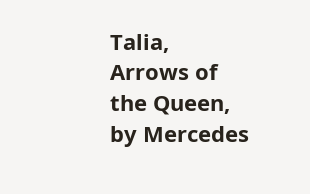Talia,
Arrows of the Queen, by Mercedes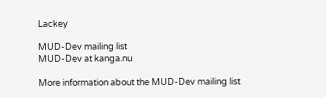Lackey

MUD-Dev mailing list
MUD-Dev at kanga.nu

More information about the MUD-Dev mailing list